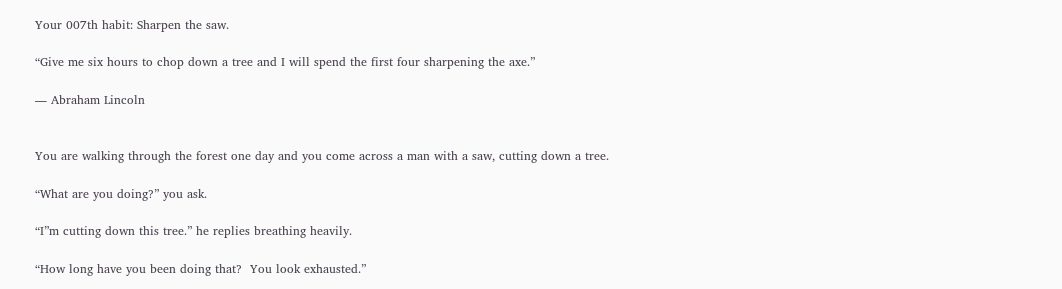Your 007th habit: Sharpen the saw.

“Give me six hours to chop down a tree and I will spend the first four sharpening the axe.”

― Abraham Lincoln


You are walking through the forest one day and you come across a man with a saw, cutting down a tree.

“What are you doing?” you ask.

“I”m cutting down this tree.” he replies breathing heavily.

“How long have you been doing that?  You look exhausted.”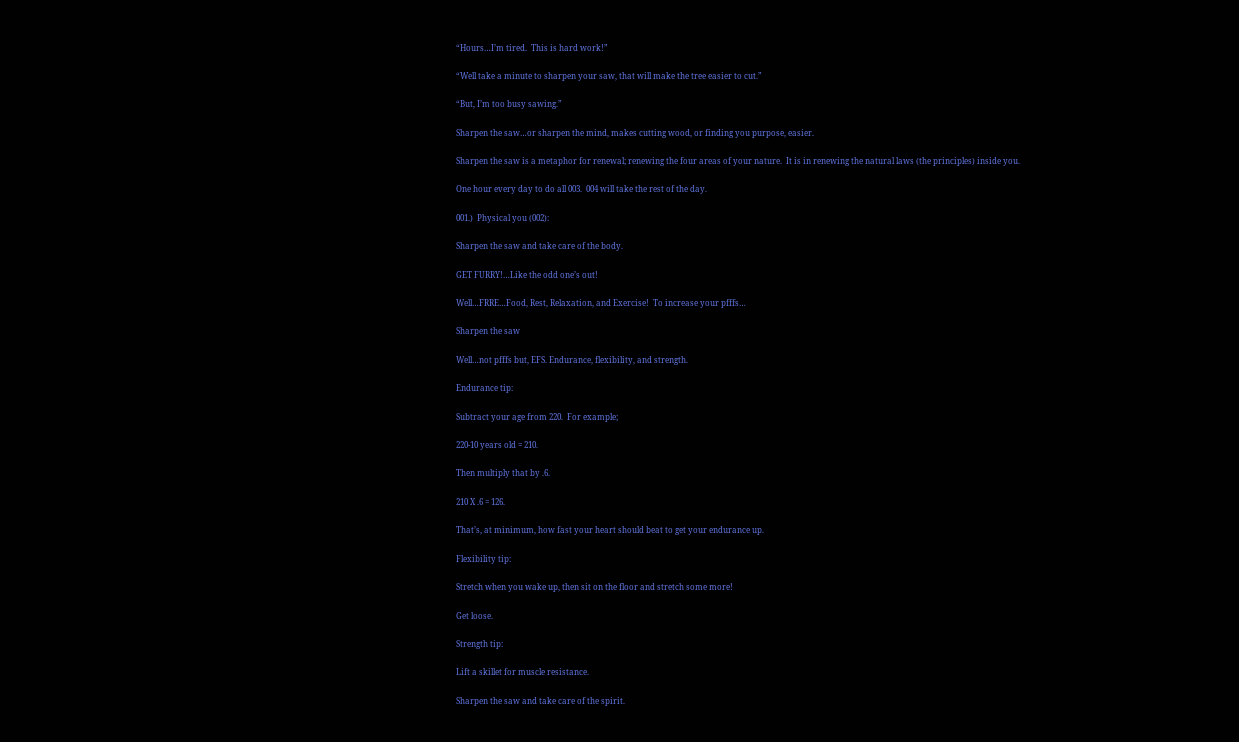“Hours…I’m tired.  This is hard work!”

“Well take a minute to sharpen your saw, that will make the tree easier to cut.”

“But, I’m too busy sawing.”

Sharpen the saw…or sharpen the mind, makes cutting wood, or finding you purpose, easier.

Sharpen the saw is a metaphor for renewal; renewing the four areas of your nature.  It is in renewing the natural laws (the principles) inside you.

One hour every day to do all 003.  004 will take the rest of the day.

001.)  Physical you (002):

Sharpen the saw and take care of the body.

GET FURRY!…Like the odd one’s out!

Well…FRRE…Food, Rest, Relaxation, and Exercise!  To increase your pfffs…

Sharpen the saw

Well…not pfffs but, EFS. Endurance, flexibility, and strength.

Endurance tip:

Subtract your age from 220.  For example;

220-10 years old = 210.

Then multiply that by .6.

210 X .6 = 126.

That’s, at minimum, how fast your heart should beat to get your endurance up.

Flexibility tip:

Stretch when you wake up, then sit on the floor and stretch some more!

Get loose.

Strength tip:

Lift a skillet for muscle resistance.

Sharpen the saw and take care of the spirit.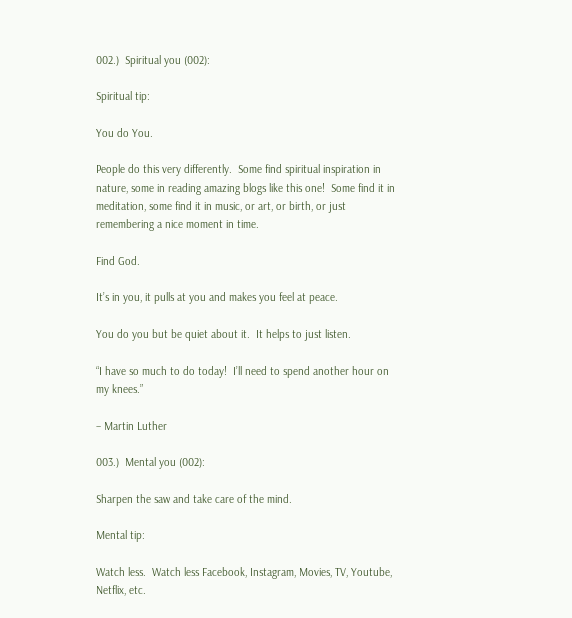002.)  Spiritual you (002):

Spiritual tip:

You do You.

People do this very differently.  Some find spiritual inspiration in nature, some in reading amazing blogs like this one!  Some find it in meditation, some find it in music, or art, or birth, or just remembering a nice moment in time.

Find God.

It’s in you, it pulls at you and makes you feel at peace.

You do you but be quiet about it.  It helps to just listen.

“I have so much to do today!  I’ll need to spend another hour on my knees.”

– Martin Luther

003.)  Mental you (002):

Sharpen the saw and take care of the mind.

Mental tip:

Watch less.  Watch less Facebook, Instagram, Movies, TV, Youtube, Netflix, etc.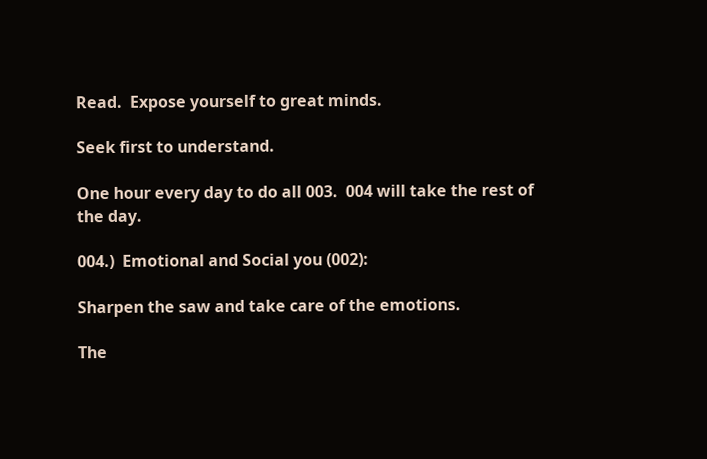Read.  Expose yourself to great minds.

Seek first to understand.

One hour every day to do all 003.  004 will take the rest of the day.

004.)  Emotional and Social you (002):

Sharpen the saw and take care of the emotions.

The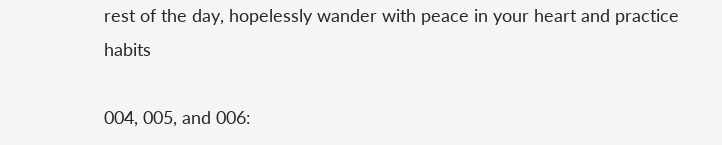rest of the day, hopelessly wander with peace in your heart and practice habits

004, 005, and 006: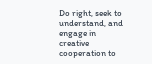Do right, seek to understand, and engage in creative cooperation to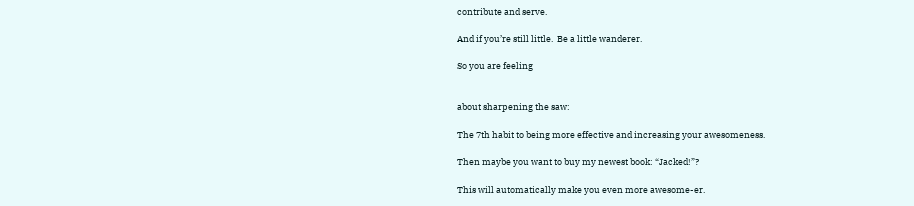contribute and serve.

And if you’re still little.  Be a little wanderer.

So you are feeling


about sharpening the saw:

The 7th habit to being more effective and increasing your awesomeness.

Then maybe you want to buy my newest book: “Jacked!”?

This will automatically make you even more awesome-er.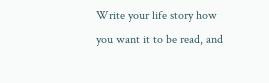Write your life story how you want it to be read, and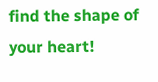find the shape of your heart!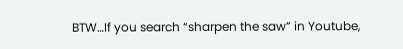BTW…If you search “sharpen the saw” in Youtube,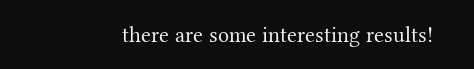there are some interesting results!